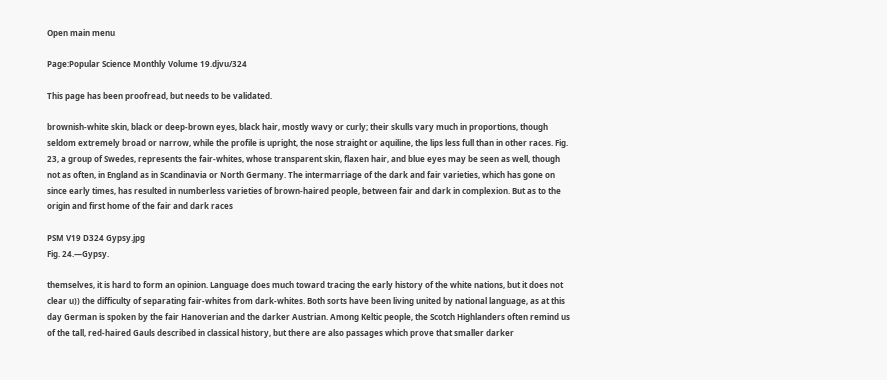Open main menu

Page:Popular Science Monthly Volume 19.djvu/324

This page has been proofread, but needs to be validated.

brownish-white skin, black or deep-brown eyes, black hair, mostly wavy or curly; their skulls vary much in proportions, though seldom extremely broad or narrow, while the profile is upright, the nose straight or aquiline, the lips less full than in other races. Fig. 23, a group of Swedes, represents the fair-whites, whose transparent skin, flaxen hair, and blue eyes may be seen as well, though not as often, in England as in Scandinavia or North Germany. The intermarriage of the dark and fair varieties, which has gone on since early times, has resulted in numberless varieties of brown-haired people, between fair and dark in complexion. But as to the origin and first home of the fair and dark races

PSM V19 D324 Gypsy.jpg
Fig. 24.—Gypsy.

themselves, it is hard to form an opinion. Language does much toward tracing the early history of the white nations, but it does not clear u)) the difficulty of separating fair-whites from dark-whites. Both sorts have been living united by national language, as at this day German is spoken by the fair Hanoverian and the darker Austrian. Among Keltic people, the Scotch Highlanders often remind us of the tall, red-haired Gauls described in classical history, but there are also passages which prove that smaller darker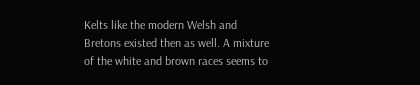Kelts like the modern Welsh and Bretons existed then as well. A mixture of the white and brown races seems to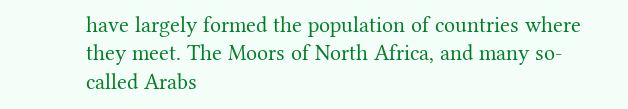have largely formed the population of countries where they meet. The Moors of North Africa, and many so-called Arabs